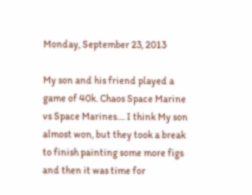Monday, September 23, 2013

My son and his friend played a game of 40k. Chaos Space Marine vs Space Marines.... I think My son almost won, but they took a break to finish painting some more figs and then it was time for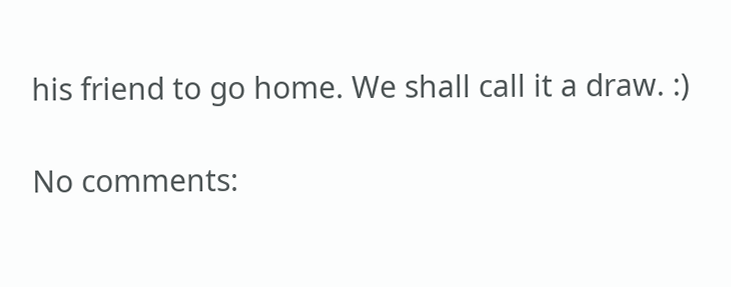his friend to go home. We shall call it a draw. :)

No comments: